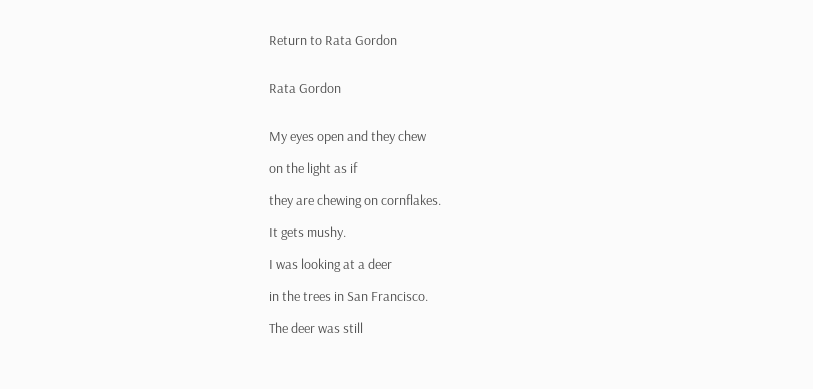Return to Rata Gordon


Rata Gordon


My eyes open and they chew

on the light as if

they are chewing on cornflakes.

It gets mushy.

I was looking at a deer

in the trees in San Francisco.

The deer was still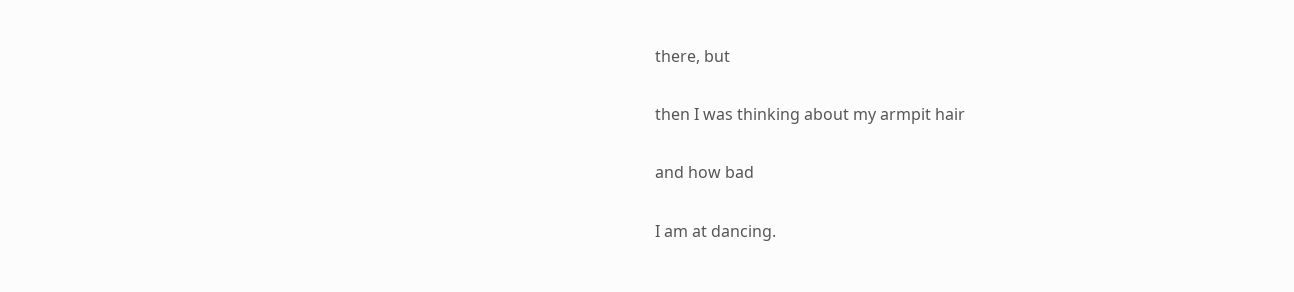there, but

then I was thinking about my armpit hair

and how bad

I am at dancing.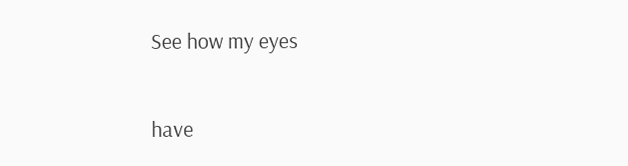See how my eyes

have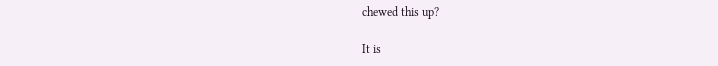chewed this up?

It is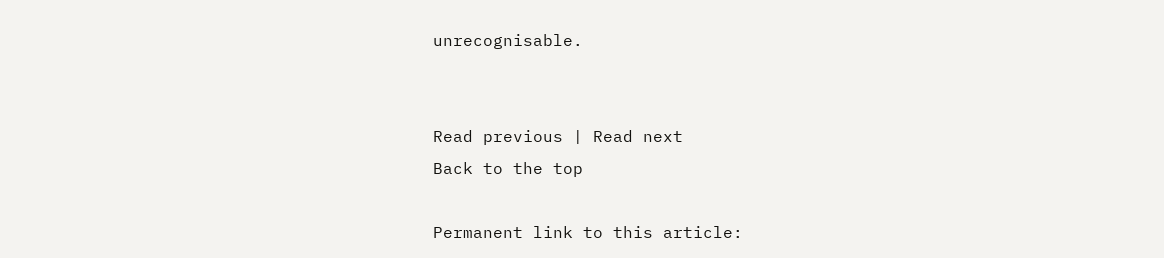unrecognisable.


Read previous | Read next
Back to the top

Permanent link to this article: